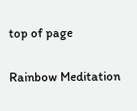top of page

Rainbow Meditation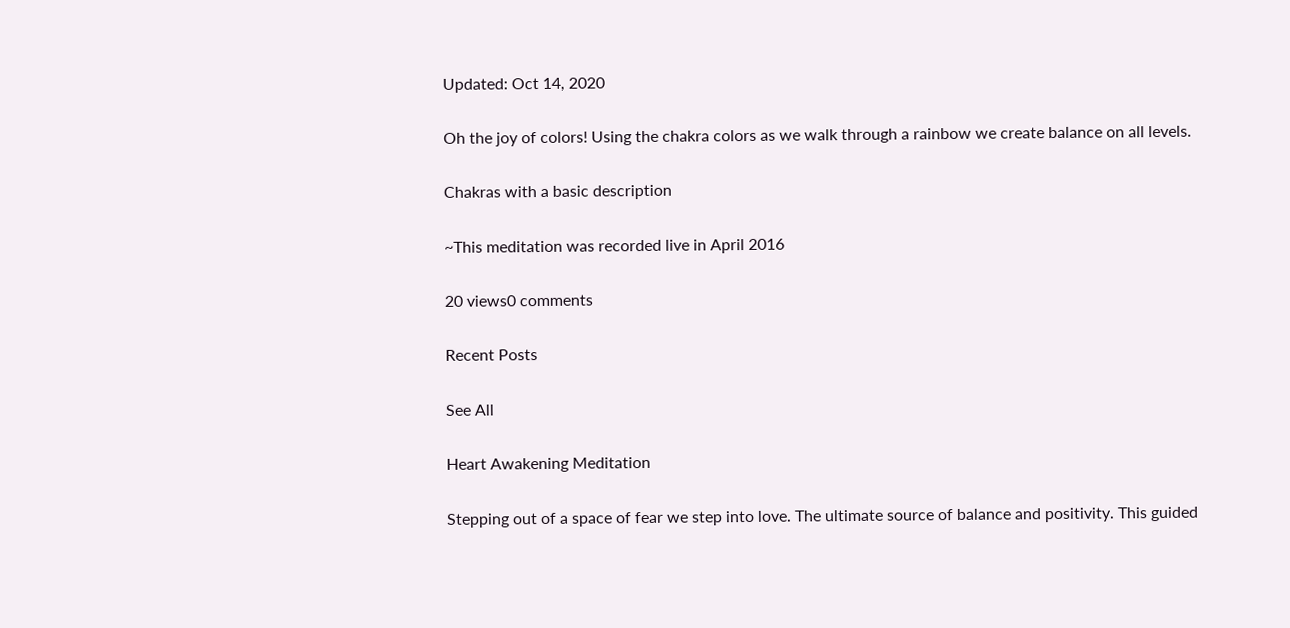Updated: Oct 14, 2020

Oh the joy of colors! Using the chakra colors as we walk through a rainbow we create balance on all levels.

Chakras with a basic description

~This meditation was recorded live in April 2016

20 views0 comments

Recent Posts

See All

Heart Awakening Meditation

Stepping out of a space of fear we step into love. The ultimate source of balance and positivity. This guided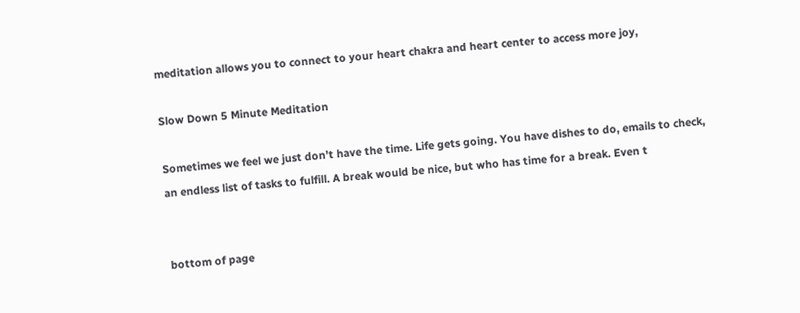meditation allows you to connect to your heart chakra and heart center to access more joy,

Slow Down 5 Minute Meditation

Sometimes we feel we just don’t have the time. Life gets going. You have dishes to do, emails to check, an endless list of tasks to fulfill. A break would be nice, but who has time for a break. Even t


bottom of page